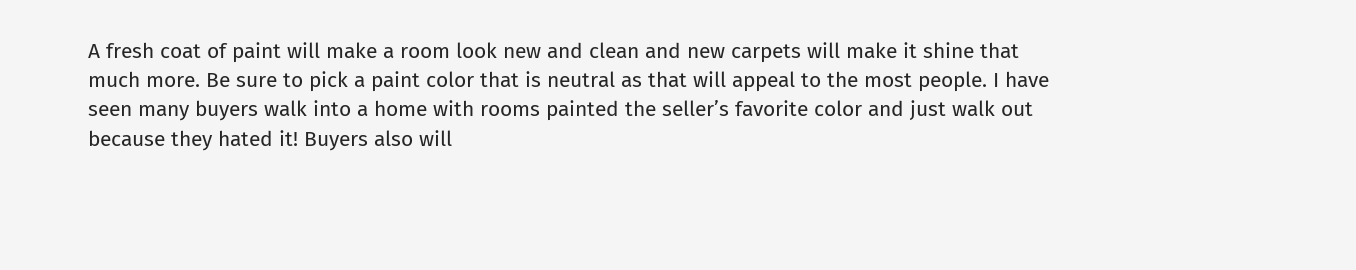A fresh coat of paint will make a room look new and clean and new carpets will make it shine that
much more. Be sure to pick a paint color that is neutral as that will appeal to the most people. I have
seen many buyers walk into a home with rooms painted the seller’s favorite color and just walk out
because they hated it! Buyers also will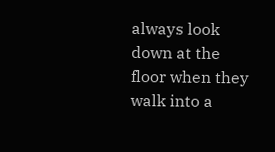always look down at the floor when they walk into a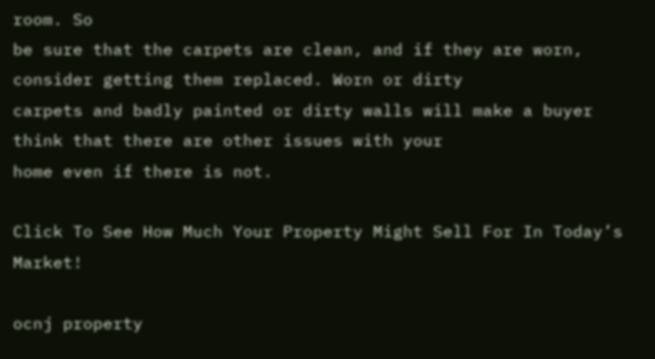room. So
be sure that the carpets are clean, and if they are worn, consider getting them replaced. Worn or dirty
carpets and badly painted or dirty walls will make a buyer think that there are other issues with your
home even if there is not.

Click To See How Much Your Property Might Sell For In Today’s Market!

ocnj property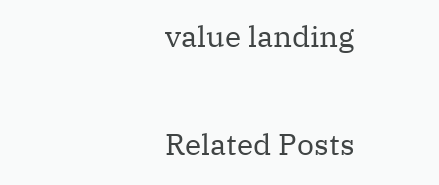value landing

Related Posts